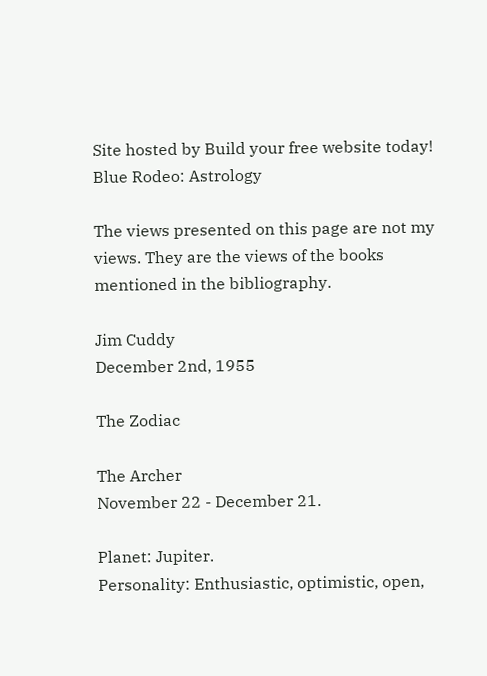Site hosted by Build your free website today!
Blue Rodeo: Astrology

The views presented on this page are not my views. They are the views of the books mentioned in the bibliography.

Jim Cuddy
December 2nd, 1955

The Zodiac

The Archer
November 22 - December 21.

Planet: Jupiter.
Personality: Enthusiastic, optimistic, open,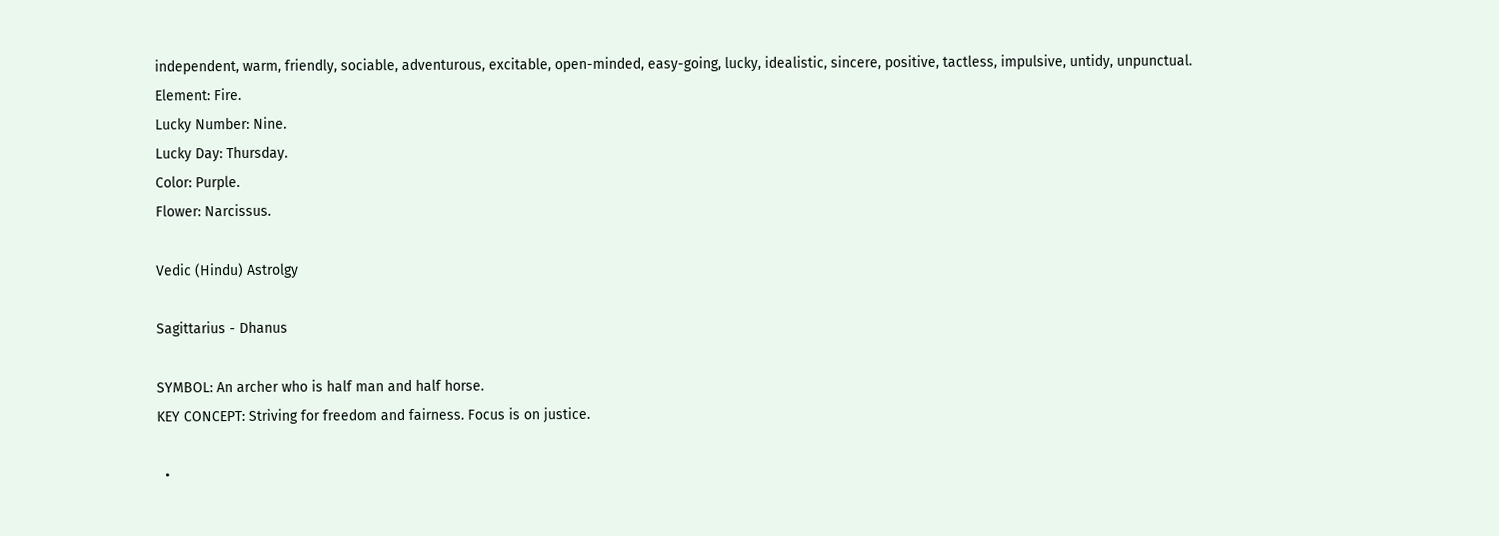independent, warm, friendly, sociable, adventurous, excitable, open-minded, easy-going, lucky, idealistic, sincere, positive, tactless, impulsive, untidy, unpunctual.
Element: Fire.
Lucky Number: Nine.
Lucky Day: Thursday.
Color: Purple.
Flower: Narcissus.

Vedic (Hindu) Astrolgy

Sagittarius - Dhanus

SYMBOL: An archer who is half man and half horse.
KEY CONCEPT: Striving for freedom and fairness. Focus is on justice.

  •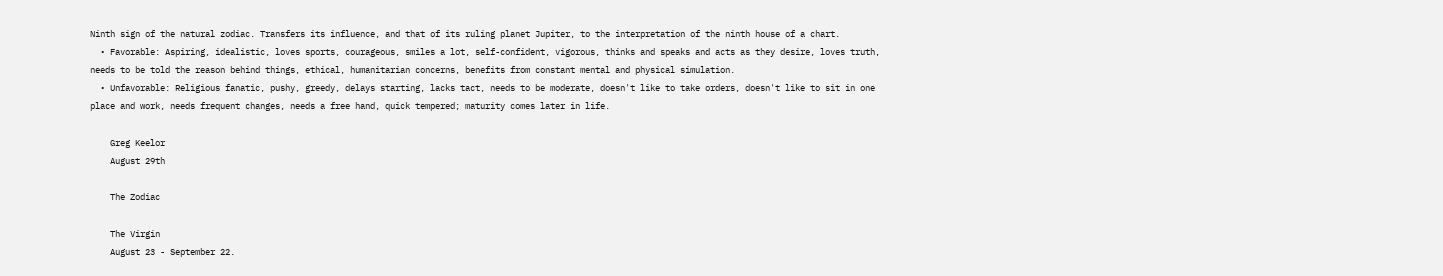Ninth sign of the natural zodiac. Transfers its influence, and that of its ruling planet Jupiter, to the interpretation of the ninth house of a chart.
  • Favorable: Aspiring, idealistic, loves sports, courageous, smiles a lot, self-confident, vigorous, thinks and speaks and acts as they desire, loves truth, needs to be told the reason behind things, ethical, humanitarian concerns, benefits from constant mental and physical simulation.
  • Unfavorable: Religious fanatic, pushy, greedy, delays starting, lacks tact, needs to be moderate, doesn't like to take orders, doesn't like to sit in one place and work, needs frequent changes, needs a free hand, quick tempered; maturity comes later in life.

    Greg Keelor
    August 29th

    The Zodiac

    The Virgin
    August 23 - September 22.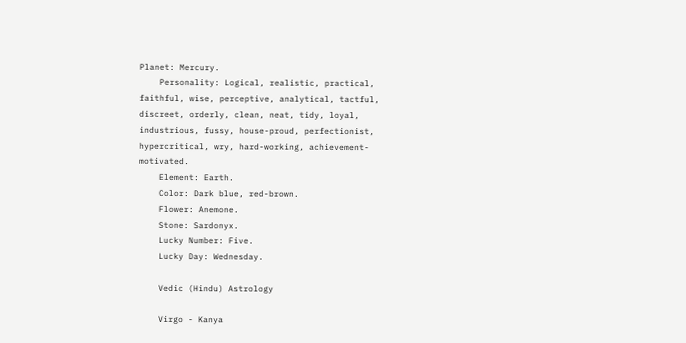Planet: Mercury.
    Personality: Logical, realistic, practical, faithful, wise, perceptive, analytical, tactful, discreet, orderly, clean, neat, tidy, loyal, industrious, fussy, house-proud, perfectionist, hypercritical, wry, hard-working, achievement-motivated.
    Element: Earth.
    Color: Dark blue, red-brown.
    Flower: Anemone.
    Stone: Sardonyx.
    Lucky Number: Five.
    Lucky Day: Wednesday.

    Vedic (Hindu) Astrology

    Virgo - Kanya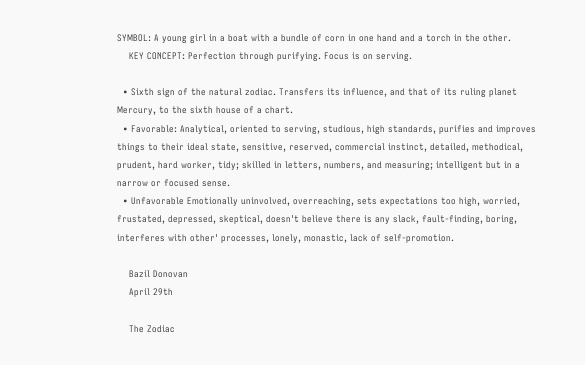SYMBOL: A young girl in a boat with a bundle of corn in one hand and a torch in the other.
    KEY CONCEPT: Perfection through purifying. Focus is on serving.

  • Sixth sign of the natural zodiac. Transfers its influence, and that of its ruling planet Mercury, to the sixth house of a chart.
  • Favorable: Analytical, oriented to serving, studious, high standards, purifies and improves things to their ideal state, sensitive, reserved, commercial instinct, detailed, methodical, prudent, hard worker, tidy; skilled in letters, numbers, and measuring; intelligent but in a narrow or focused sense.
  • Unfavorable Emotionally uninvolved, overreaching, sets expectations too high, worried, frustated, depressed, skeptical, doesn't believe there is any slack, fault-finding, boring, interferes with other' processes, lonely, monastic, lack of self-promotion.

    Bazil Donovan
    April 29th

    The Zodiac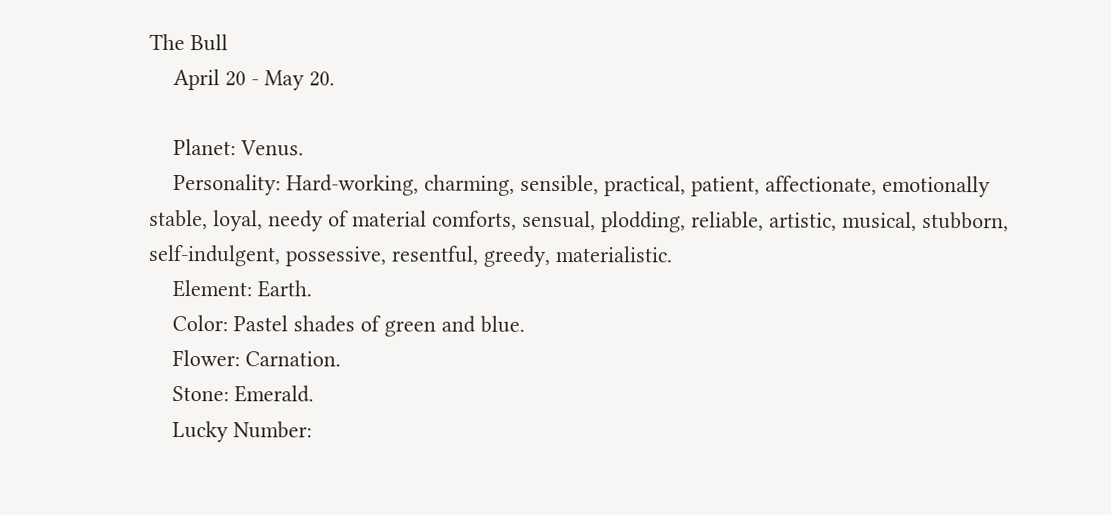The Bull
    April 20 - May 20.

    Planet: Venus.
    Personality: Hard-working, charming, sensible, practical, patient, affectionate, emotionally stable, loyal, needy of material comforts, sensual, plodding, reliable, artistic, musical, stubborn, self-indulgent, possessive, resentful, greedy, materialistic.
    Element: Earth.
    Color: Pastel shades of green and blue.
    Flower: Carnation.
    Stone: Emerald.
    Lucky Number: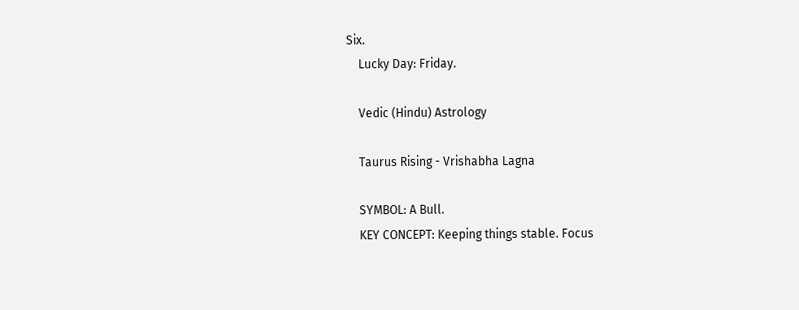Six.
    Lucky Day: Friday.

    Vedic (Hindu) Astrology

    Taurus Rising - Vrishabha Lagna

    SYMBOL: A Bull.
    KEY CONCEPT: Keeping things stable. Focus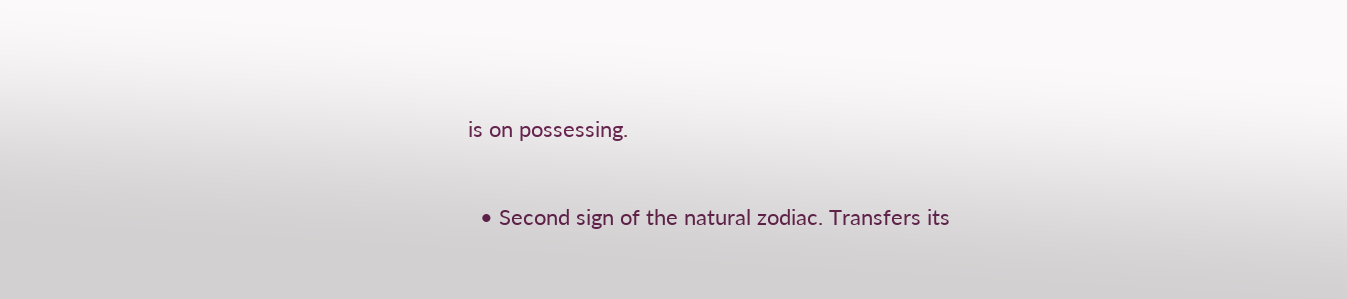is on possessing.

  • Second sign of the natural zodiac. Transfers its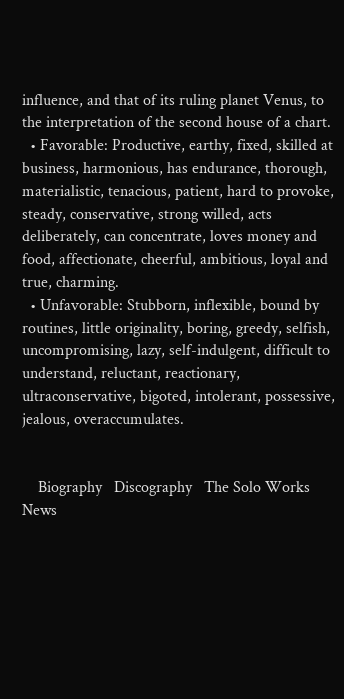influence, and that of its ruling planet Venus, to the interpretation of the second house of a chart.
  • Favorable: Productive, earthy, fixed, skilled at business, harmonious, has endurance, thorough, materialistic, tenacious, patient, hard to provoke, steady, conservative, strong willed, acts deliberately, can concentrate, loves money and food, affectionate, cheerful, ambitious, loyal and true, charming.
  • Unfavorable: Stubborn, inflexible, bound by routines, little originality, boring, greedy, selfish, uncompromising, lazy, self-indulgent, difficult to understand, reluctant, reactionary, ultraconservative, bigoted, intolerant, possessive, jealous, overaccumulates.


    Biography   Discography   The Solo Works   News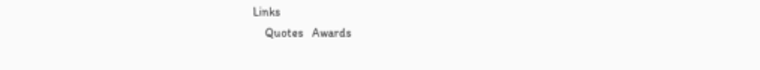Links
    Quotes   Awards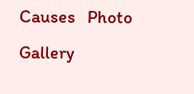Causes   Photo Gallery